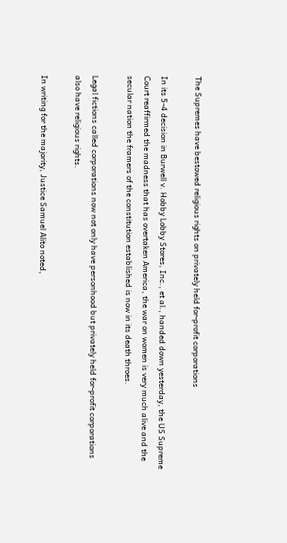The Supremes have bestowed religious rights on privately held for-profit corporations

In its 5-4 decision in Burwell v. Hobby Lobby Stores, Inc., et al., handed down yesterday, the US Supreme Court reaffirmed the madness that has overtaken America, the war on women is very much alive and the secular nation the framers of the constitution established is now in its death throes.

Legal fictions called corporations now not only have personhood but privately held for-profit corporations also have religious rights.

In writing for the majority, Justice Samuel Alito noted,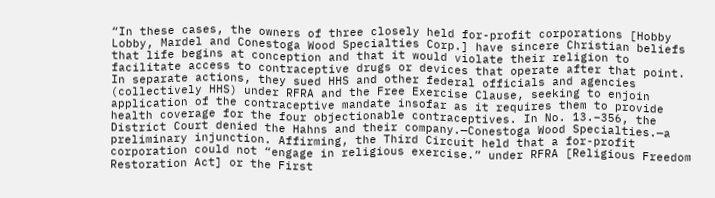“In these cases, the owners of three closely held for-profit corporations [Hobby Lobby, Mardel and Conestoga Wood Specialties Corp.] have sincere Christian beliefs that life begins at conception and that it would violate their religion to facilitate access to contraceptive drugs or devices that operate after that point. In separate actions, they sued HHS and other federal officials and agencies (collectively HHS) under RFRA and the Free Exercise Clause, seeking to enjoin application of the contraceptive mandate insofar as it requires them to provide health coverage for the four objectionable contraceptives. In No. 13.–356, the District Court denied the Hahns and their company.—Conestoga Wood Specialties.—a preliminary injunction. Affirming, the Third Circuit held that a for-profit corporation could not “engage in religious exercise.” under RFRA [Religious Freedom Restoration Act] or the First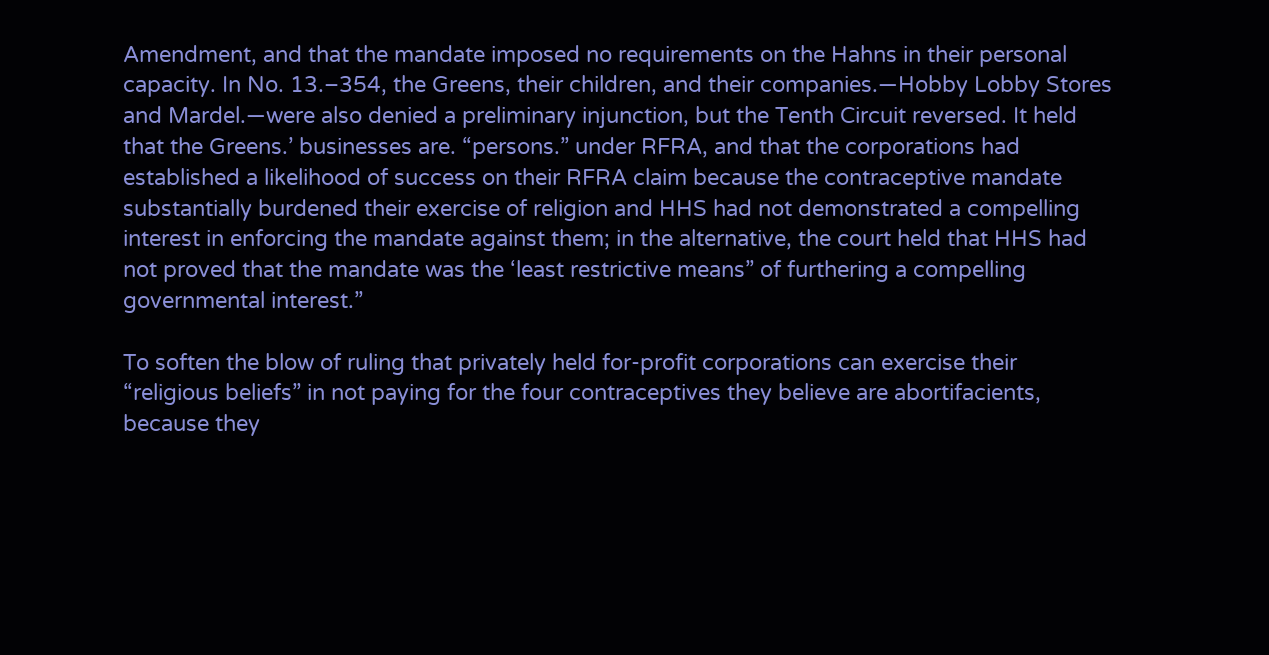Amendment, and that the mandate imposed no requirements on the Hahns in their personal capacity. In No. 13.–354, the Greens, their children, and their companies.—Hobby Lobby Stores and Mardel.—were also denied a preliminary injunction, but the Tenth Circuit reversed. It held that the Greens.’ businesses are. “persons.” under RFRA, and that the corporations had established a likelihood of success on their RFRA claim because the contraceptive mandate substantially burdened their exercise of religion and HHS had not demonstrated a compelling interest in enforcing the mandate against them; in the alternative, the court held that HHS had not proved that the mandate was the ‘least restrictive means” of furthering a compelling governmental interest.”

To soften the blow of ruling that privately held for-profit corporations can exercise their “religious beliefs” in not paying for the four contraceptives they believe are abortifacients, because they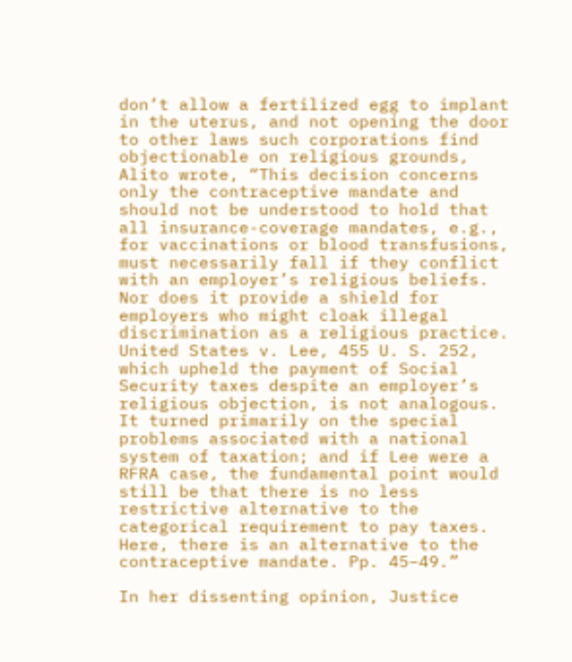don’t allow a fertilized egg to implant in the uterus, and not opening the door to other laws such corporations find objectionable on religious grounds, Alito wrote, “This decision concerns only the contraceptive mandate and should not be understood to hold that all insurance-coverage mandates, e.g., for vaccinations or blood transfusions, must necessarily fall if they conflict with an employer’s religious beliefs. Nor does it provide a shield for employers who might cloak illegal discrimination as a religious practice. United States v. Lee, 455 U. S. 252, which upheld the payment of Social Security taxes despite an employer’s religious objection, is not analogous. It turned primarily on the special problems associated with a national system of taxation; and if Lee were a RFRA case, the fundamental point would still be that there is no less restrictive alternative to the categorical requirement to pay taxes. Here, there is an alternative to the contraceptive mandate. Pp. 45–49.”

In her dissenting opinion, Justice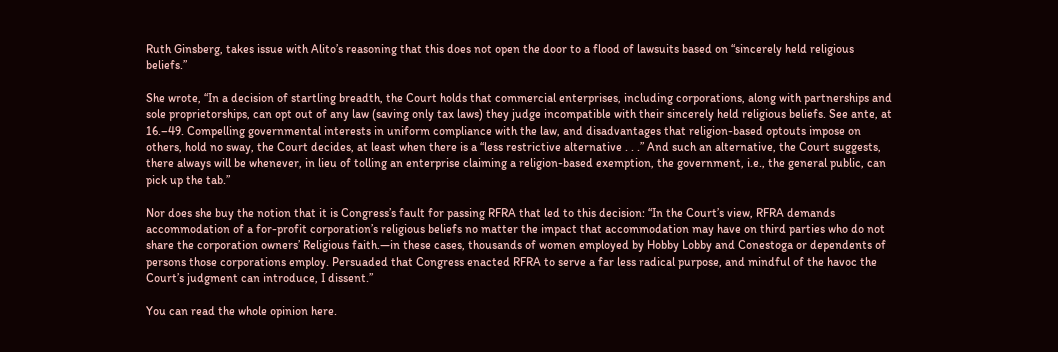Ruth Ginsberg, takes issue with Alito’s reasoning that this does not open the door to a flood of lawsuits based on “sincerely held religious beliefs.”

She wrote, “In a decision of startling breadth, the Court holds that commercial enterprises, including corporations, along with partnerships and sole proprietorships, can opt out of any law (saving only tax laws) they judge incompatible with their sincerely held religious beliefs. See ante, at 16.–49. Compelling governmental interests in uniform compliance with the law, and disadvantages that religion-based optouts impose on others, hold no sway, the Court decides, at least when there is a “less restrictive alternative . . .” And such an alternative, the Court suggests, there always will be whenever, in lieu of tolling an enterprise claiming a religion-based exemption, the government, i.e., the general public, can pick up the tab.”

Nor does she buy the notion that it is Congress’s fault for passing RFRA that led to this decision: “In the Court’s view, RFRA demands accommodation of a for-profit corporation’s religious beliefs no matter the impact that accommodation may have on third parties who do not share the corporation owners’ Religious faith.—in these cases, thousands of women employed by Hobby Lobby and Conestoga or dependents of persons those corporations employ. Persuaded that Congress enacted RFRA to serve a far less radical purpose, and mindful of the havoc the Court’s judgment can introduce, I dissent.”

You can read the whole opinion here.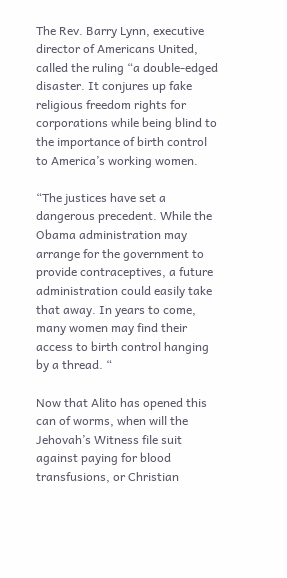The Rev. Barry Lynn, executive director of Americans United, called the ruling “a double-edged disaster. It conjures up fake religious freedom rights for corporations while being blind to the importance of birth control to America’s working women.

“The justices have set a dangerous precedent. While the Obama administration may arrange for the government to provide contraceptives, a future administration could easily take that away. In years to come, many women may find their access to birth control hanging by a thread. “

Now that Alito has opened this can of worms, when will the Jehovah’s Witness file suit against paying for blood transfusions, or Christian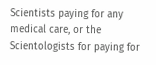Scientists paying for any medical care, or the Scientologists for paying for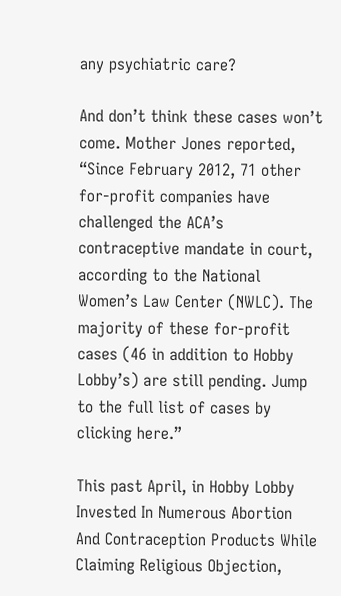any psychiatric care?

And don’t think these cases won’t come. Mother Jones reported, “Since February 2012, 71 other for-profit companies have challenged the ACA’s contraceptive mandate in court, according to the National Women’s Law Center (NWLC). The majority of these for-profit cases (46 in addition to Hobby Lobby’s) are still pending. Jump to the full list of cases by clicking here.”

This past April, in Hobby Lobby Invested In Numerous Abortion And Contraception Products While Claiming Religious Objection,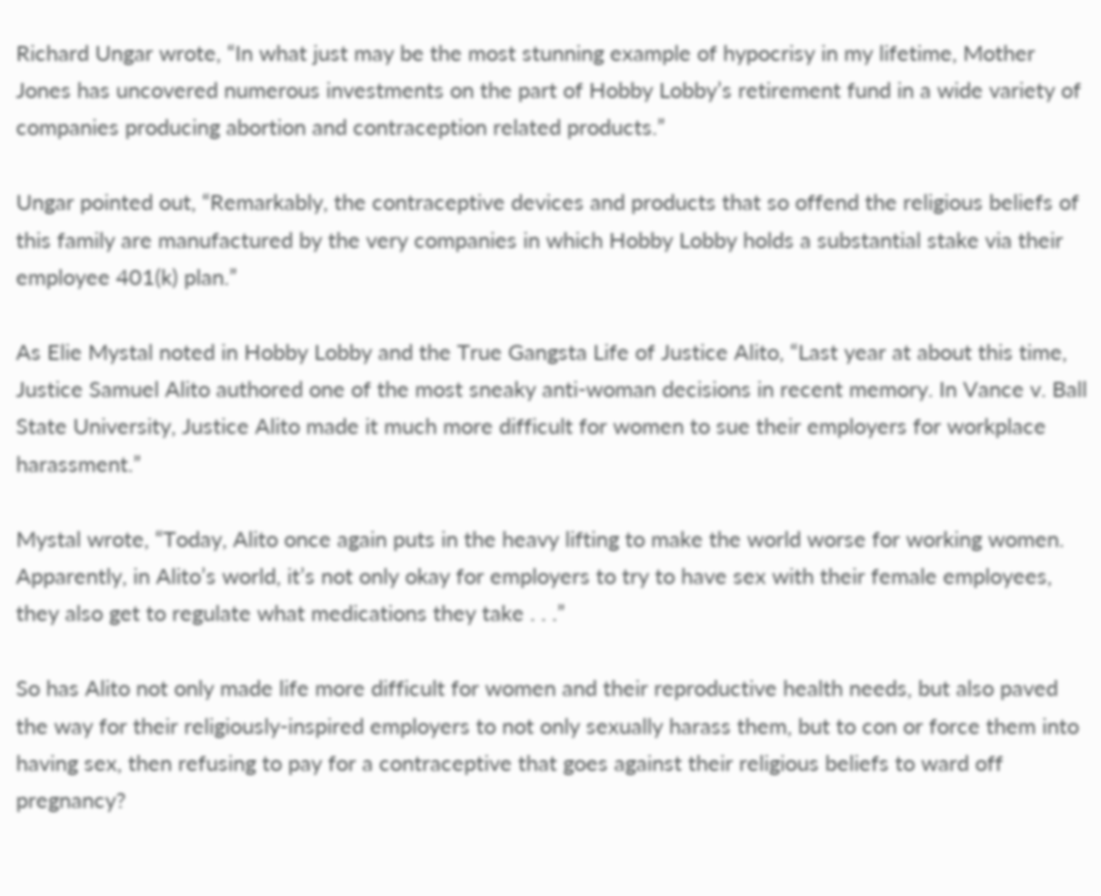Richard Ungar wrote, “In what just may be the most stunning example of hypocrisy in my lifetime, Mother Jones has uncovered numerous investments on the part of Hobby Lobby’s retirement fund in a wide variety of companies producing abortion and contraception related products.”

Ungar pointed out, “Remarkably, the contraceptive devices and products that so offend the religious beliefs of this family are manufactured by the very companies in which Hobby Lobby holds a substantial stake via their employee 401(k) plan.”

As Elie Mystal noted in Hobby Lobby and the True Gangsta Life of Justice Alito, “Last year at about this time, Justice Samuel Alito authored one of the most sneaky anti-woman decisions in recent memory. In Vance v. Ball State University, Justice Alito made it much more difficult for women to sue their employers for workplace harassment.”

Mystal wrote, “Today, Alito once again puts in the heavy lifting to make the world worse for working women. Apparently, in Alito’s world, it’s not only okay for employers to try to have sex with their female employees, they also get to regulate what medications they take . . .”

So has Alito not only made life more difficult for women and their reproductive health needs, but also paved the way for their religiously-inspired employers to not only sexually harass them, but to con or force them into having sex, then refusing to pay for a contraceptive that goes against their religious beliefs to ward off pregnancy?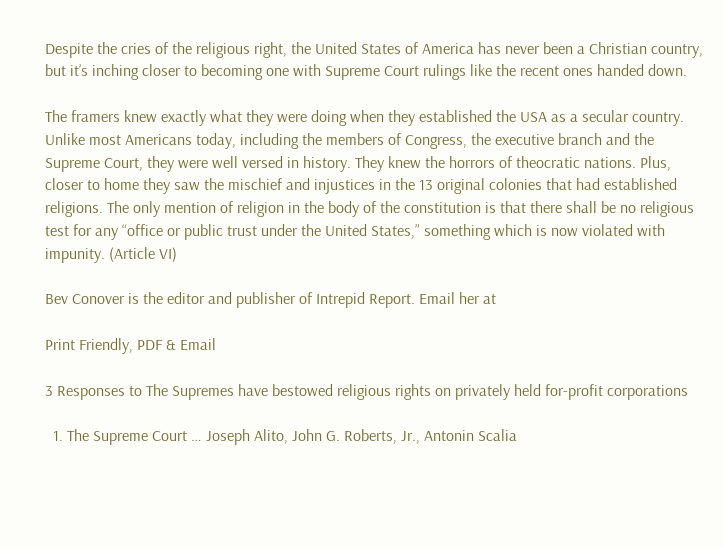Despite the cries of the religious right, the United States of America has never been a Christian country, but it’s inching closer to becoming one with Supreme Court rulings like the recent ones handed down.

The framers knew exactly what they were doing when they established the USA as a secular country. Unlike most Americans today, including the members of Congress, the executive branch and the Supreme Court, they were well versed in history. They knew the horrors of theocratic nations. Plus, closer to home they saw the mischief and injustices in the 13 original colonies that had established religions. The only mention of religion in the body of the constitution is that there shall be no religious test for any “office or public trust under the United States,” something which is now violated with impunity. (Article VI)

Bev Conover is the editor and publisher of Intrepid Report. Email her at

Print Friendly, PDF & Email

3 Responses to The Supremes have bestowed religious rights on privately held for-profit corporations

  1. The Supreme Court … Joseph Alito, John G. Roberts, Jr., Antonin Scalia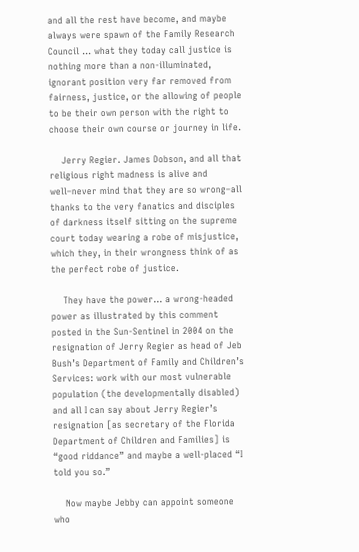and all the rest have become, and maybe always were spawn of the Family Research Council … what they today call justice is nothing more than a non-illuminated, ignorant position very far removed from fairness, justice, or the allowing of people to be their own person with the right to choose their own course or journey in life.

    Jerry Regier. James Dobson, and all that religious right madness is alive and well–never mind that they are so wrong–all thanks to the very fanatics and disciples of darkness itself sitting on the supreme court today wearing a robe of misjustice, which they, in their wrongness think of as the perfect robe of justice.

    They have the power… a wrong-headed power as illustrated by this comment posted in the Sun-Sentinel in 2004 on the resignation of Jerry Regier as head of Jeb Bush’s Department of Family and Children’s Services: work with our most vulnerable population (the developmentally disabled) and all I can say about Jerry Regier’s resignation [as secretary of the Florida Department of Children and Families] is “good riddance” and maybe a well-placed “I told you so.”

    Now maybe Jebby can appoint someone who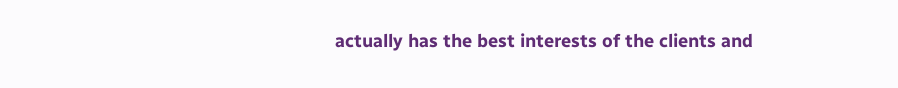actually has the best interests of the clients and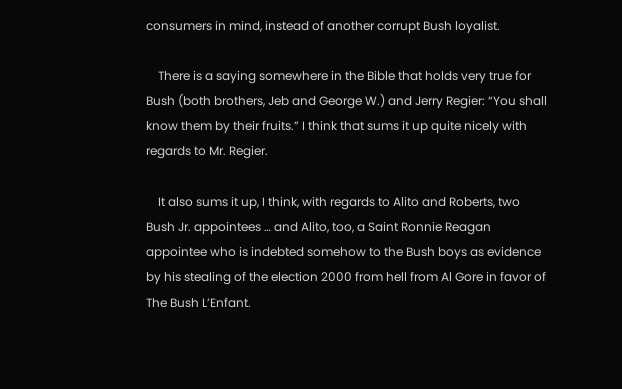consumers in mind, instead of another corrupt Bush loyalist.

    There is a saying somewhere in the Bible that holds very true for Bush (both brothers, Jeb and George W.) and Jerry Regier: “You shall know them by their fruits.” I think that sums it up quite nicely with regards to Mr. Regier.

    It also sums it up, I think, with regards to Alito and Roberts, two Bush Jr. appointees … and Alito, too, a Saint Ronnie Reagan appointee who is indebted somehow to the Bush boys as evidence by his stealing of the election 2000 from hell from Al Gore in favor of The Bush L’Enfant.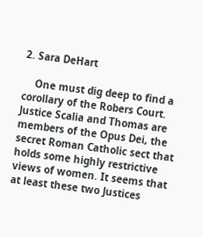2. Sara DeHart

    One must dig deep to find a corollary of the Robers Court. Justice Scalia and Thomas are members of the Opus Dei, the secret Roman Catholic sect that holds some highly restrictive views of women. It seems that at least these two Justices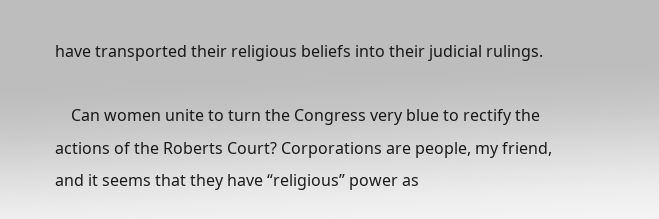have transported their religious beliefs into their judicial rulings.

    Can women unite to turn the Congress very blue to rectify the actions of the Roberts Court? Corporations are people, my friend, and it seems that they have “religious” power as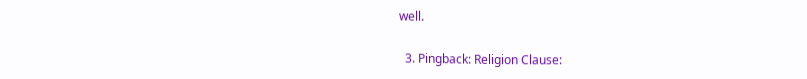well.

  3. Pingback: Religion Clause: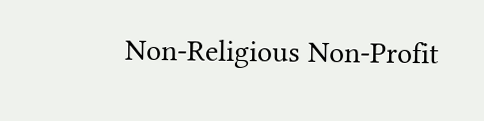Non-Religious Non-Profit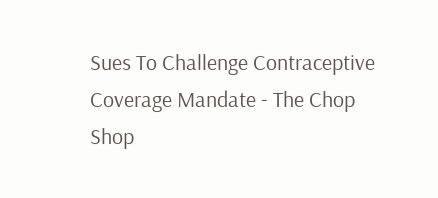Sues To Challenge Contraceptive Coverage Mandate - The Chop Shop